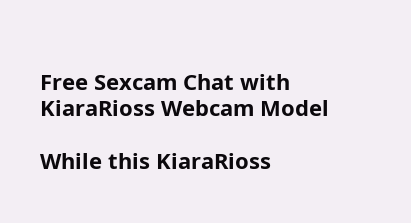Free Sexcam Chat with KiaraRioss Webcam Model

While this KiaraRioss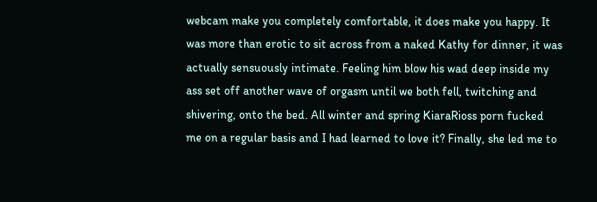webcam make you completely comfortable, it does make you happy. It was more than erotic to sit across from a naked Kathy for dinner, it was actually sensuously intimate. Feeling him blow his wad deep inside my ass set off another wave of orgasm until we both fell, twitching and shivering, onto the bed. All winter and spring KiaraRioss porn fucked me on a regular basis and I had learned to love it? Finally, she led me to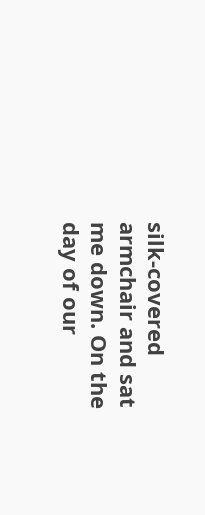silk-covered armchair and sat me down. On the day of our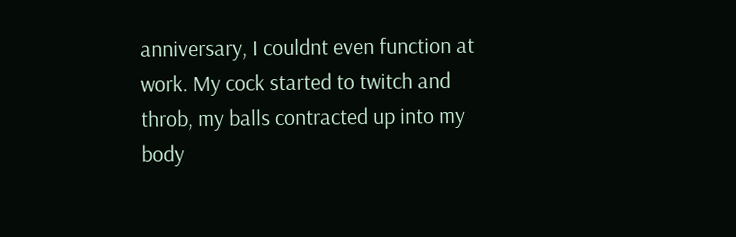anniversary, I couldnt even function at work. My cock started to twitch and throb, my balls contracted up into my body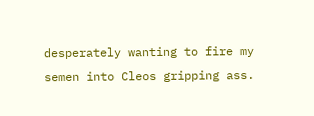desperately wanting to fire my semen into Cleos gripping ass.